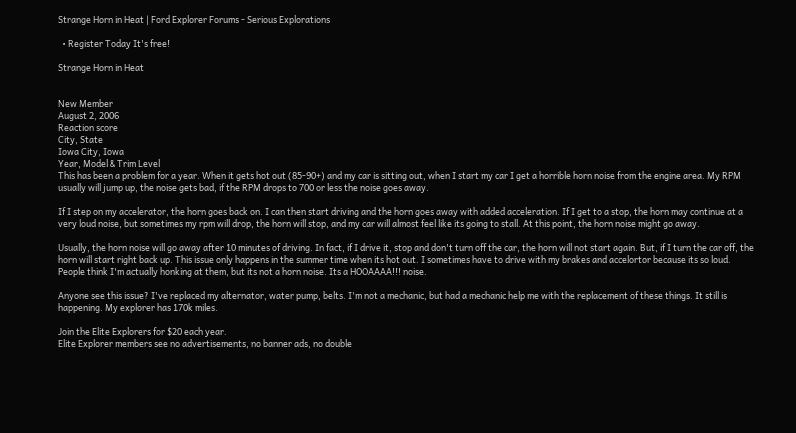Strange Horn in Heat | Ford Explorer Forums - Serious Explorations

  • Register Today It's free!

Strange Horn in Heat


New Member
August 2, 2006
Reaction score
City, State
Iowa City, Iowa
Year, Model & Trim Level
This has been a problem for a year. When it gets hot out (85-90+) and my car is sitting out, when I start my car I get a horrible horn noise from the engine area. My RPM usually will jump up, the noise gets bad, if the RPM drops to 700 or less the noise goes away.

If I step on my accelerator, the horn goes back on. I can then start driving and the horn goes away with added acceleration. If I get to a stop, the horn may continue at a very loud noise, but sometimes my rpm will drop, the horn will stop, and my car will almost feel like its going to stall. At this point, the horn noise might go away.

Usually, the horn noise will go away after 10 minutes of driving. In fact, if I drive it, stop and don't turn off the car, the horn will not start again. But, if I turn the car off, the horn will start right back up. This issue only happens in the summer time when its hot out. I sometimes have to drive with my brakes and accelortor because its so loud. People think I'm actually honking at them, but its not a horn noise. Its a HOOAAAA!!! noise.

Anyone see this issue? I've replaced my alternator, water pump, belts. I'm not a mechanic, but had a mechanic help me with the replacement of these things. It still is happening. My explorer has 170k miles.

Join the Elite Explorers for $20 each year.
Elite Explorer members see no advertisements, no banner ads, no double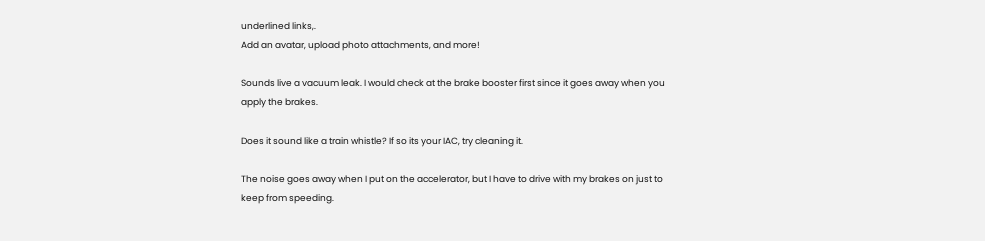underlined links,.
Add an avatar, upload photo attachments, and more!

Sounds live a vacuum leak. I would check at the brake booster first since it goes away when you apply the brakes.

Does it sound like a train whistle? If so its your IAC, try cleaning it.

The noise goes away when I put on the accelerator, but I have to drive with my brakes on just to keep from speeding.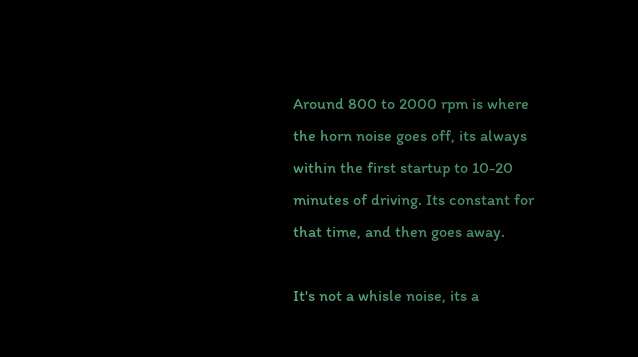Around 800 to 2000 rpm is where the horn noise goes off, its always within the first startup to 10-20 minutes of driving. Its constant for that time, and then goes away.

It's not a whisle noise, its a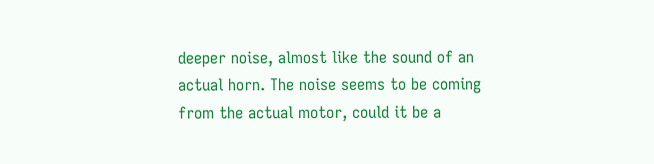deeper noise, almost like the sound of an actual horn. The noise seems to be coming from the actual motor, could it be a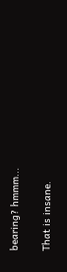bearing? hmmm...

That is insane.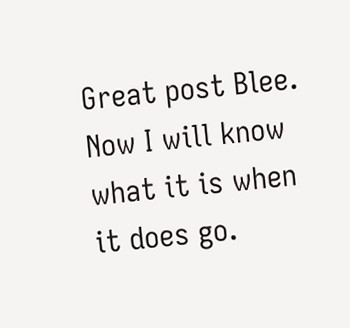Great post Blee. Now I will know what it is when it does go.